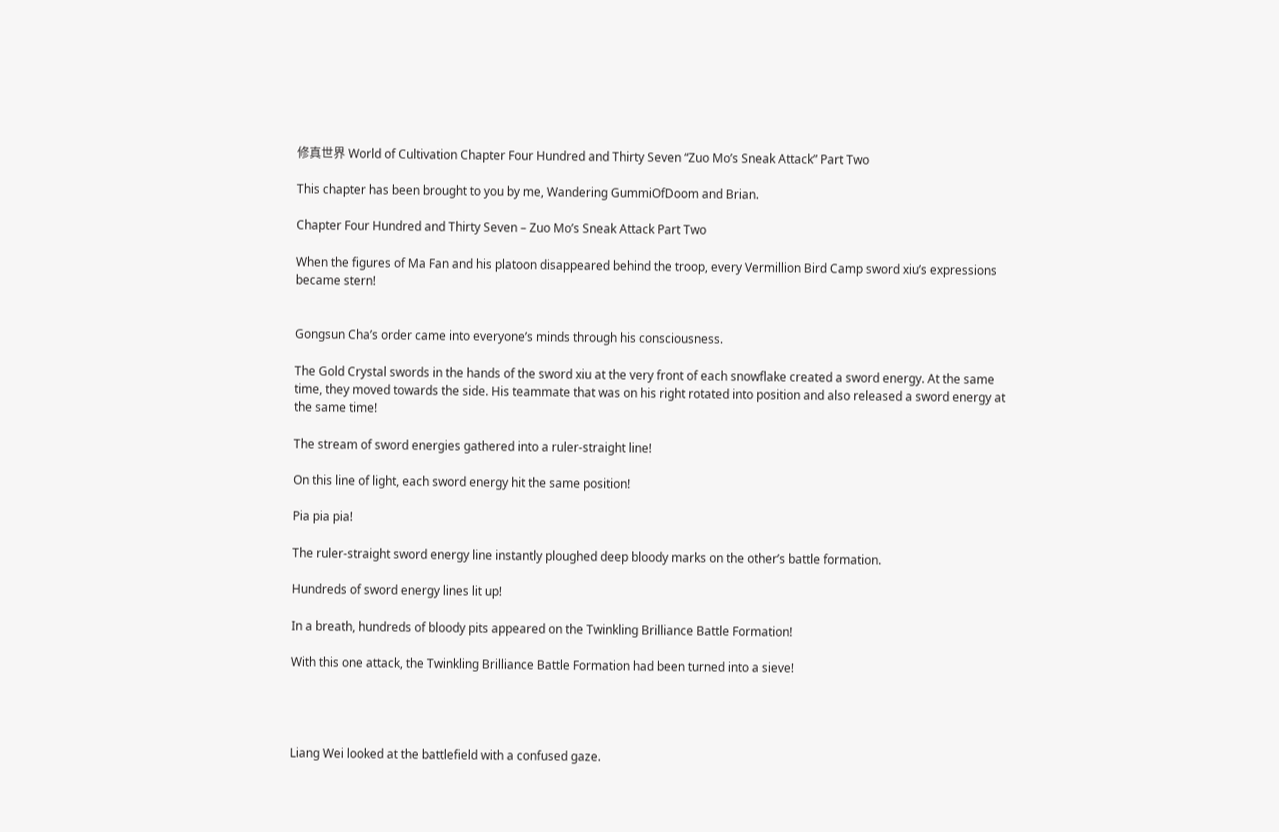修真世界 World of Cultivation Chapter Four Hundred and Thirty Seven “Zuo Mo’s Sneak Attack” Part Two

This chapter has been brought to you by me, Wandering GummiOfDoom and Brian.

Chapter Four Hundred and Thirty Seven – Zuo Mo’s Sneak Attack Part Two

When the figures of Ma Fan and his platoon disappeared behind the troop, every Vermillion Bird Camp sword xiu’s expressions became stern!


Gongsun Cha’s order came into everyone’s minds through his consciousness.

The Gold Crystal swords in the hands of the sword xiu at the very front of each snowflake created a sword energy. At the same time, they moved towards the side. His teammate that was on his right rotated into position and also released a sword energy at the same time!

The stream of sword energies gathered into a ruler-straight line!

On this line of light, each sword energy hit the same position!

Pia pia pia!

The ruler-straight sword energy line instantly ploughed deep bloody marks on the other’s battle formation.

Hundreds of sword energy lines lit up!

In a breath, hundreds of bloody pits appeared on the Twinkling Brilliance Battle Formation!

With this one attack, the Twinkling Brilliance Battle Formation had been turned into a sieve!




Liang Wei looked at the battlefield with a confused gaze.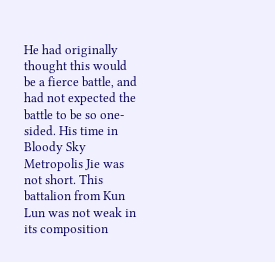He had originally thought this would be a fierce battle, and had not expected the battle to be so one-sided. His time in Bloody Sky Metropolis Jie was not short. This battalion from Kun Lun was not weak in its composition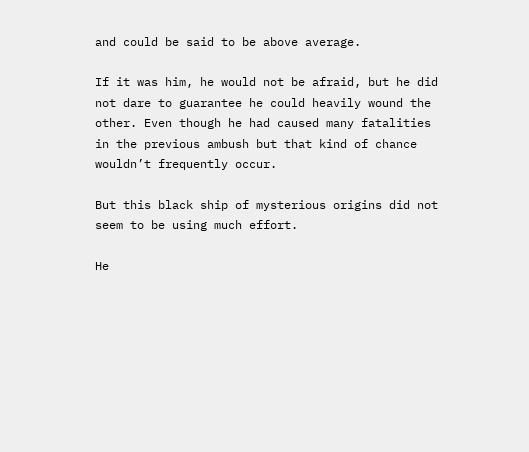and could be said to be above average.

If it was him, he would not be afraid, but he did not dare to guarantee he could heavily wound the other. Even though he had caused many fatalities in the previous ambush but that kind of chance wouldn’t frequently occur.

But this black ship of mysterious origins did not seem to be using much effort.

He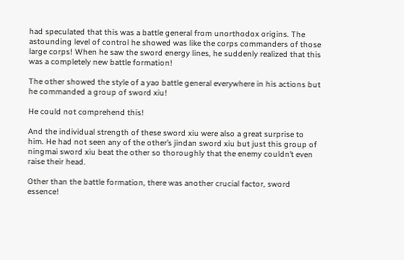had speculated that this was a battle general from unorthodox origins. The astounding level of control he showed was like the corps commanders of those large corps! When he saw the sword energy lines, he suddenly realized that this was a completely new battle formation!

The other showed the style of a yao battle general everywhere in his actions but he commanded a group of sword xiu!

He could not comprehend this!

And the individual strength of these sword xiu were also a great surprise to him. He had not seen any of the other’s jindan sword xiu but just this group of ningmai sword xiu beat the other so thoroughly that the enemy couldn’t even raise their head.

Other than the battle formation, there was another crucial factor, sword essence!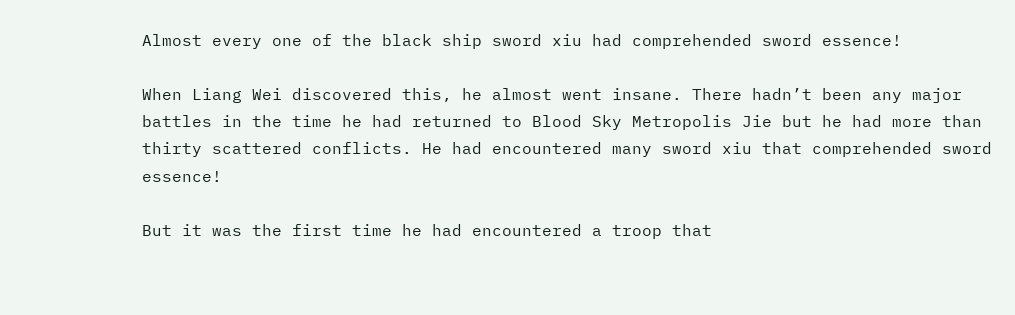Almost every one of the black ship sword xiu had comprehended sword essence!

When Liang Wei discovered this, he almost went insane. There hadn’t been any major battles in the time he had returned to Blood Sky Metropolis Jie but he had more than thirty scattered conflicts. He had encountered many sword xiu that comprehended sword essence!

But it was the first time he had encountered a troop that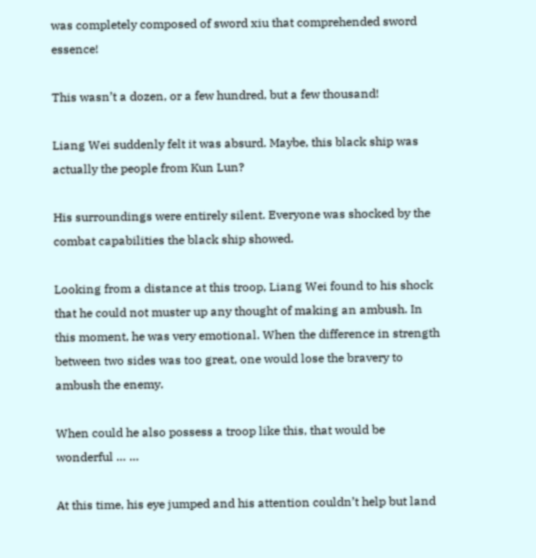was completely composed of sword xiu that comprehended sword essence!

This wasn’t a dozen, or a few hundred, but a few thousand!

Liang Wei suddenly felt it was absurd. Maybe, this black ship was actually the people from Kun Lun?

His surroundings were entirely silent. Everyone was shocked by the combat capabilities the black ship showed.

Looking from a distance at this troop, Liang Wei found to his shock that he could not muster up any thought of making an ambush. In this moment, he was very emotional. When the difference in strength between two sides was too great, one would lose the bravery to ambush the enemy.

When could he also possess a troop like this, that would be wonderful … …

At this time, his eye jumped and his attention couldn’t help but land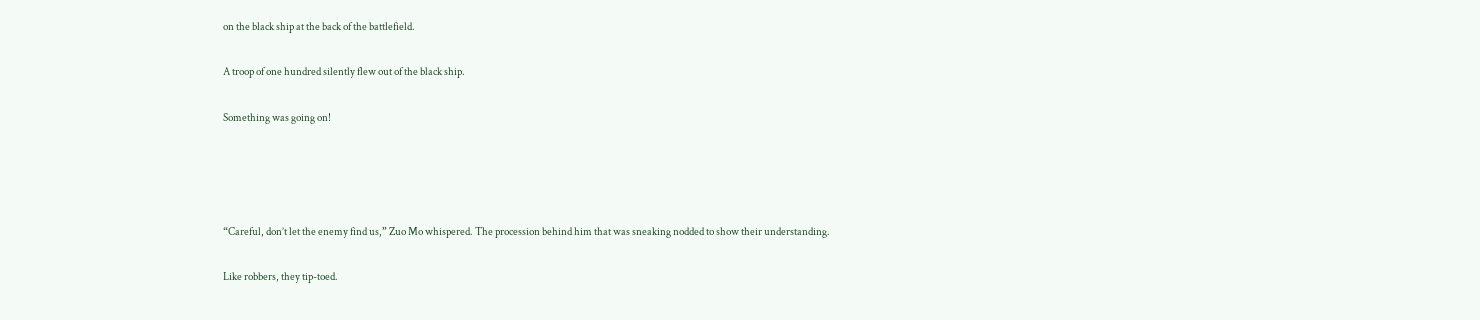on the black ship at the back of the battlefield.

A troop of one hundred silently flew out of the black ship.

Something was going on!




“Careful, don’t let the enemy find us,” Zuo Mo whispered. The procession behind him that was sneaking nodded to show their understanding.

Like robbers, they tip-toed.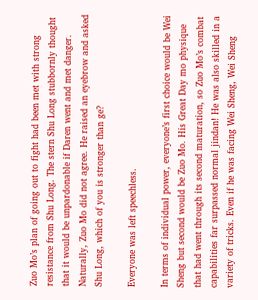Zuo Mo’s plan of going out to fight had been met with strong resistance from Shu Long. The stern Shu Long stubbornly thought that it would be unpardonable if Daren went and met danger. Naturally, Zuo Mo did not agree. He raised an eyebrow and asked Shu Long, which of you is stronger than ge?

Everyone was left speechless.

In terms of individual power, everyone’s first choice would be Wei Sheng but second would be Zuo Mo. His Great Day mo physique that had went through its second maturation, so Zuo Mo’s combat capabilities far surpassed normal jindan! He was also skilled in a variety of tricks. Even if he was facing Wei Sheng, Wei Sheng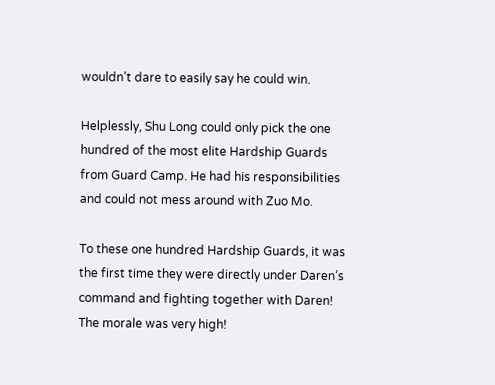wouldn’t dare to easily say he could win.

Helplessly, Shu Long could only pick the one hundred of the most elite Hardship Guards from Guard Camp. He had his responsibilities and could not mess around with Zuo Mo.

To these one hundred Hardship Guards, it was the first time they were directly under Daren’s command and fighting together with Daren! The morale was very high!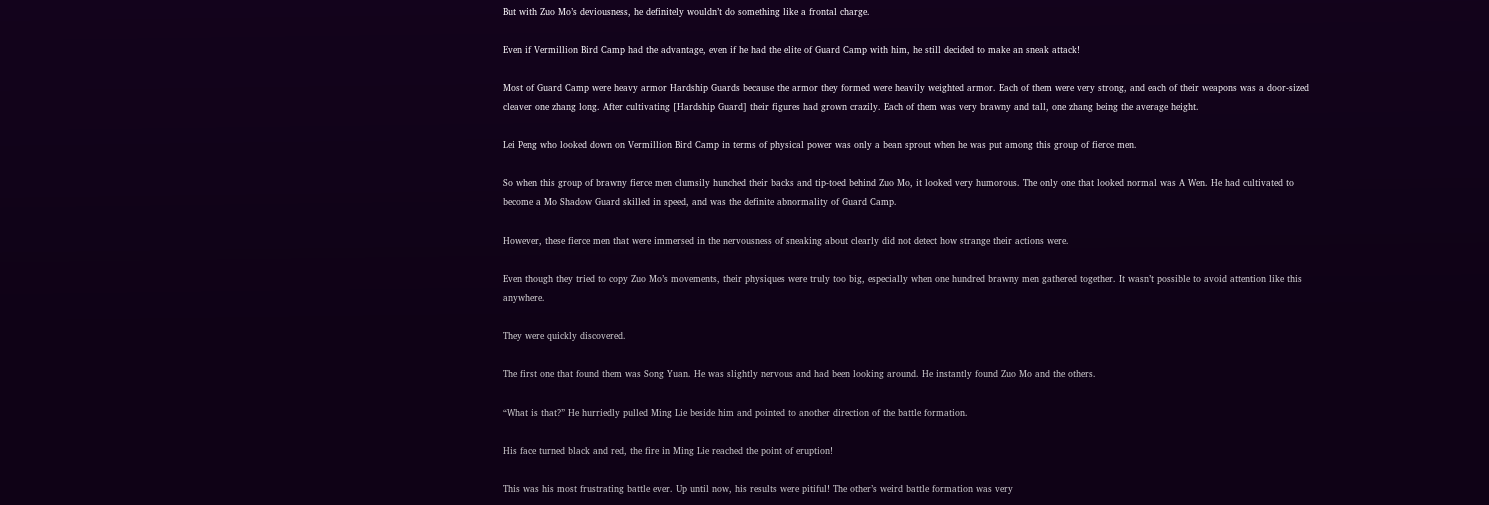But with Zuo Mo’s deviousness, he definitely wouldn’t do something like a frontal charge.

Even if Vermillion Bird Camp had the advantage, even if he had the elite of Guard Camp with him, he still decided to make an sneak attack!

Most of Guard Camp were heavy armor Hardship Guards because the armor they formed were heavily weighted armor. Each of them were very strong, and each of their weapons was a door-sized cleaver one zhang long. After cultivating [Hardship Guard] their figures had grown crazily. Each of them was very brawny and tall, one zhang being the average height.

Lei Peng who looked down on Vermillion Bird Camp in terms of physical power was only a bean sprout when he was put among this group of fierce men.

So when this group of brawny fierce men clumsily hunched their backs and tip-toed behind Zuo Mo, it looked very humorous. The only one that looked normal was A Wen. He had cultivated to become a Mo Shadow Guard skilled in speed, and was the definite abnormality of Guard Camp.

However, these fierce men that were immersed in the nervousness of sneaking about clearly did not detect how strange their actions were.

Even though they tried to copy Zuo Mo’s movements, their physiques were truly too big, especially when one hundred brawny men gathered together. It wasn’t possible to avoid attention like this anywhere.

They were quickly discovered.

The first one that found them was Song Yuan. He was slightly nervous and had been looking around. He instantly found Zuo Mo and the others.

“What is that?” He hurriedly pulled Ming Lie beside him and pointed to another direction of the battle formation.

His face turned black and red, the fire in Ming Lie reached the point of eruption!

This was his most frustrating battle ever. Up until now, his results were pitiful! The other’s weird battle formation was very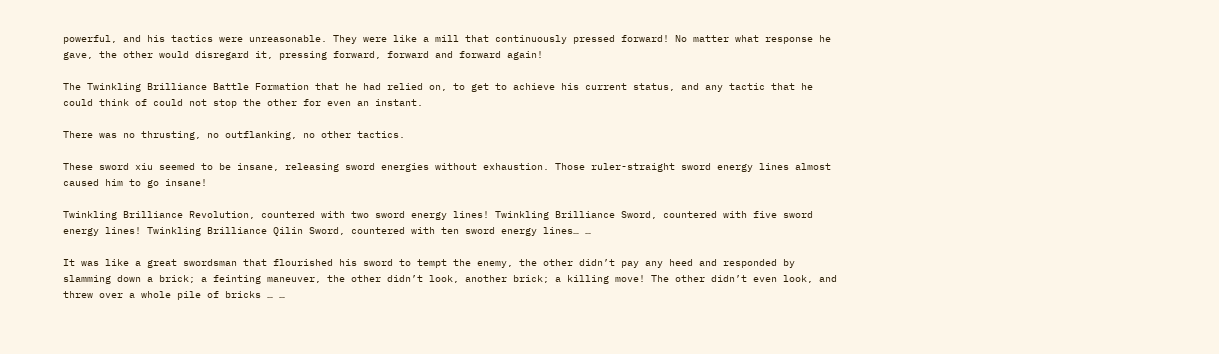powerful, and his tactics were unreasonable. They were like a mill that continuously pressed forward! No matter what response he gave, the other would disregard it, pressing forward, forward and forward again!

The Twinkling Brilliance Battle Formation that he had relied on, to get to achieve his current status, and any tactic that he could think of could not stop the other for even an instant.

There was no thrusting, no outflanking, no other tactics.

These sword xiu seemed to be insane, releasing sword energies without exhaustion. Those ruler-straight sword energy lines almost caused him to go insane!

Twinkling Brilliance Revolution, countered with two sword energy lines! Twinkling Brilliance Sword, countered with five sword energy lines! Twinkling Brilliance Qilin Sword, countered with ten sword energy lines… …

It was like a great swordsman that flourished his sword to tempt the enemy, the other didn’t pay any heed and responded by slamming down a brick; a feinting maneuver, the other didn’t look, another brick; a killing move! The other didn’t even look, and threw over a whole pile of bricks … …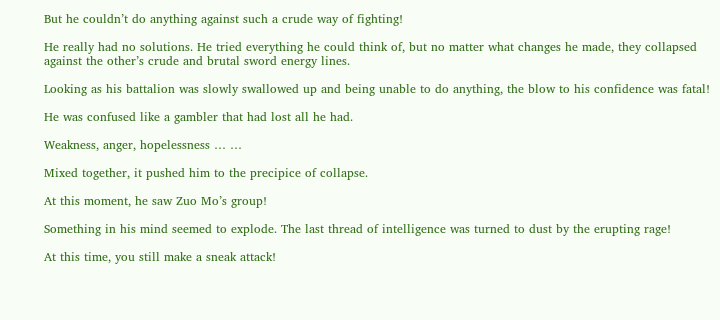But he couldn’t do anything against such a crude way of fighting!

He really had no solutions. He tried everything he could think of, but no matter what changes he made, they collapsed against the other’s crude and brutal sword energy lines.

Looking as his battalion was slowly swallowed up and being unable to do anything, the blow to his confidence was fatal!

He was confused like a gambler that had lost all he had.

Weakness, anger, hopelessness … …

Mixed together, it pushed him to the precipice of collapse.

At this moment, he saw Zuo Mo’s group!

Something in his mind seemed to explode. The last thread of intelligence was turned to dust by the erupting rage!

At this time, you still make a sneak attack!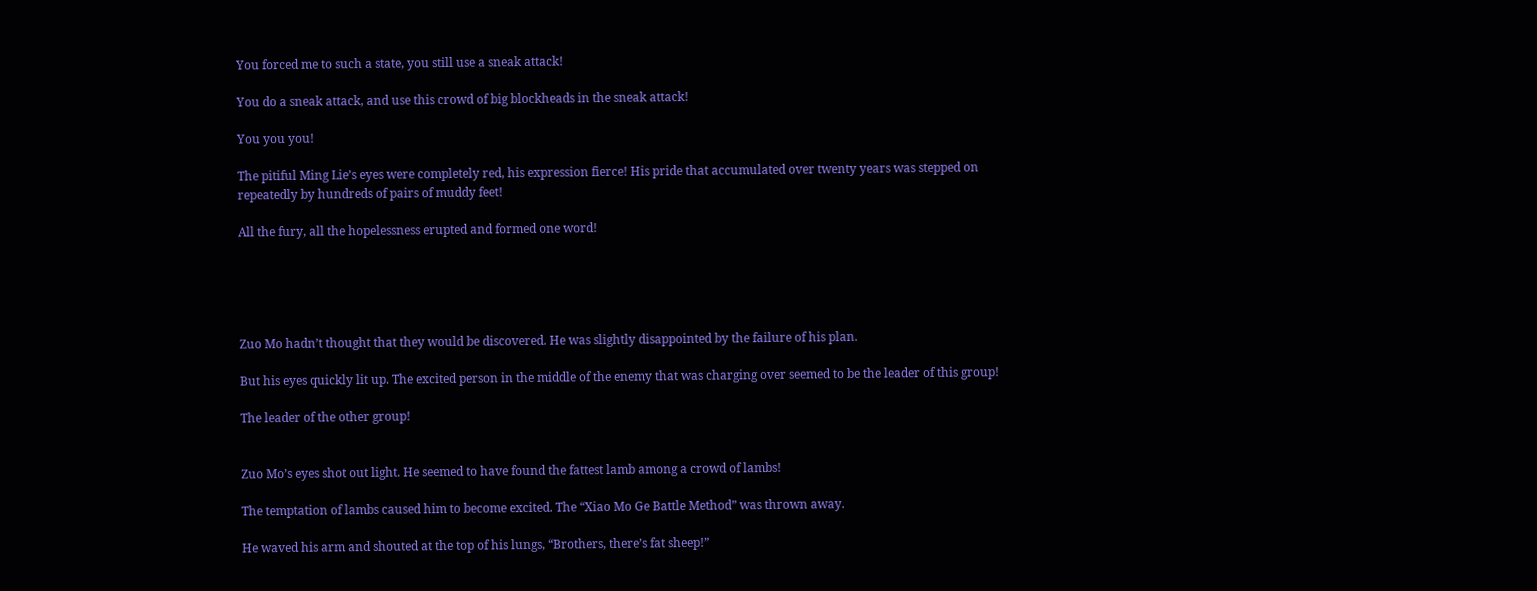You forced me to such a state, you still use a sneak attack!

You do a sneak attack, and use this crowd of big blockheads in the sneak attack!

You you you!

The pitiful Ming Lie’s eyes were completely red, his expression fierce! His pride that accumulated over twenty years was stepped on repeatedly by hundreds of pairs of muddy feet!

All the fury, all the hopelessness erupted and formed one word!





Zuo Mo hadn’t thought that they would be discovered. He was slightly disappointed by the failure of his plan.

But his eyes quickly lit up. The excited person in the middle of the enemy that was charging over seemed to be the leader of this group!

The leader of the other group!


Zuo Mo’s eyes shot out light. He seemed to have found the fattest lamb among a crowd of lambs!

The temptation of lambs caused him to become excited. The “Xiao Mo Ge Battle Method” was thrown away.

He waved his arm and shouted at the top of his lungs, “Brothers, there’s fat sheep!”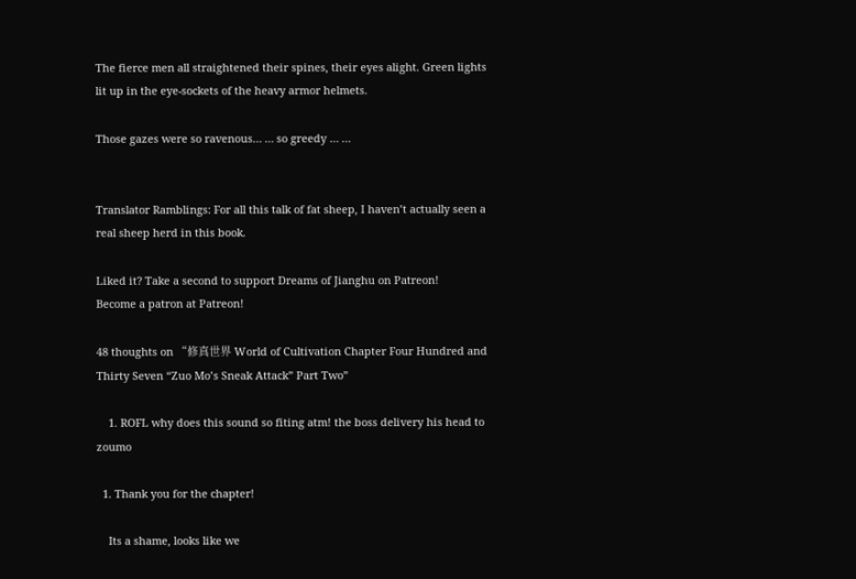The fierce men all straightened their spines, their eyes alight. Green lights lit up in the eye-sockets of the heavy armor helmets.

Those gazes were so ravenous… … so greedy … …


Translator Ramblings: For all this talk of fat sheep, I haven’t actually seen a real sheep herd in this book.

Liked it? Take a second to support Dreams of Jianghu on Patreon!
Become a patron at Patreon!

48 thoughts on “修真世界 World of Cultivation Chapter Four Hundred and Thirty Seven “Zuo Mo’s Sneak Attack” Part Two”

    1. ROFL why does this sound so fiting atm! the boss delivery his head to zoumo

  1. Thank you for the chapter!

    Its a shame, looks like we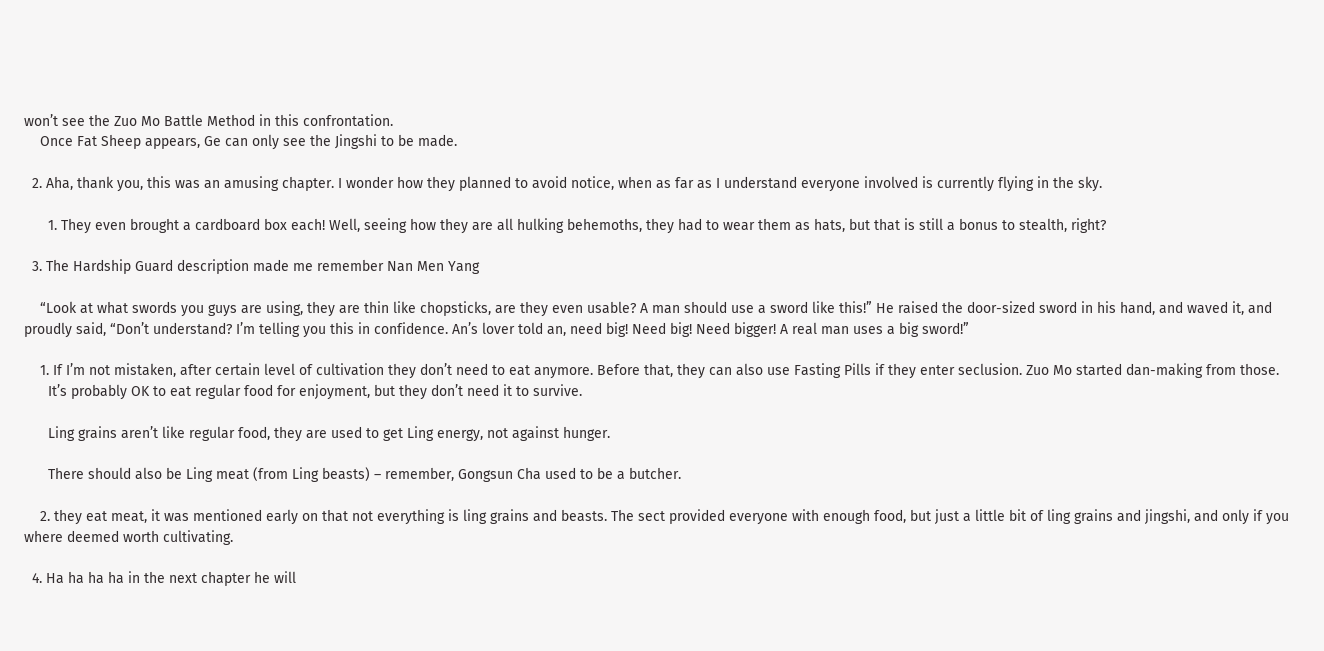won’t see the Zuo Mo Battle Method in this confrontation.
    Once Fat Sheep appears, Ge can only see the Jingshi to be made.

  2. Aha, thank you, this was an amusing chapter. I wonder how they planned to avoid notice, when as far as I understand everyone involved is currently flying in the sky.

      1. They even brought a cardboard box each! Well, seeing how they are all hulking behemoths, they had to wear them as hats, but that is still a bonus to stealth, right?

  3. The Hardship Guard description made me remember Nan Men Yang

    “Look at what swords you guys are using, they are thin like chopsticks, are they even usable? A man should use a sword like this!” He raised the door-sized sword in his hand, and waved it, and proudly said, “Don’t understand? I’m telling you this in confidence. An’s lover told an, need big! Need big! Need bigger! A real man uses a big sword!”

    1. If I’m not mistaken, after certain level of cultivation they don’t need to eat anymore. Before that, they can also use Fasting Pills if they enter seclusion. Zuo Mo started dan-making from those.
      It’s probably OK to eat regular food for enjoyment, but they don’t need it to survive.

      Ling grains aren’t like regular food, they are used to get Ling energy, not against hunger.

      There should also be Ling meat (from Ling beasts) – remember, Gongsun Cha used to be a butcher.

    2. they eat meat, it was mentioned early on that not everything is ling grains and beasts. The sect provided everyone with enough food, but just a little bit of ling grains and jingshi, and only if you where deemed worth cultivating.

  4. Ha ha ha ha in the next chapter he will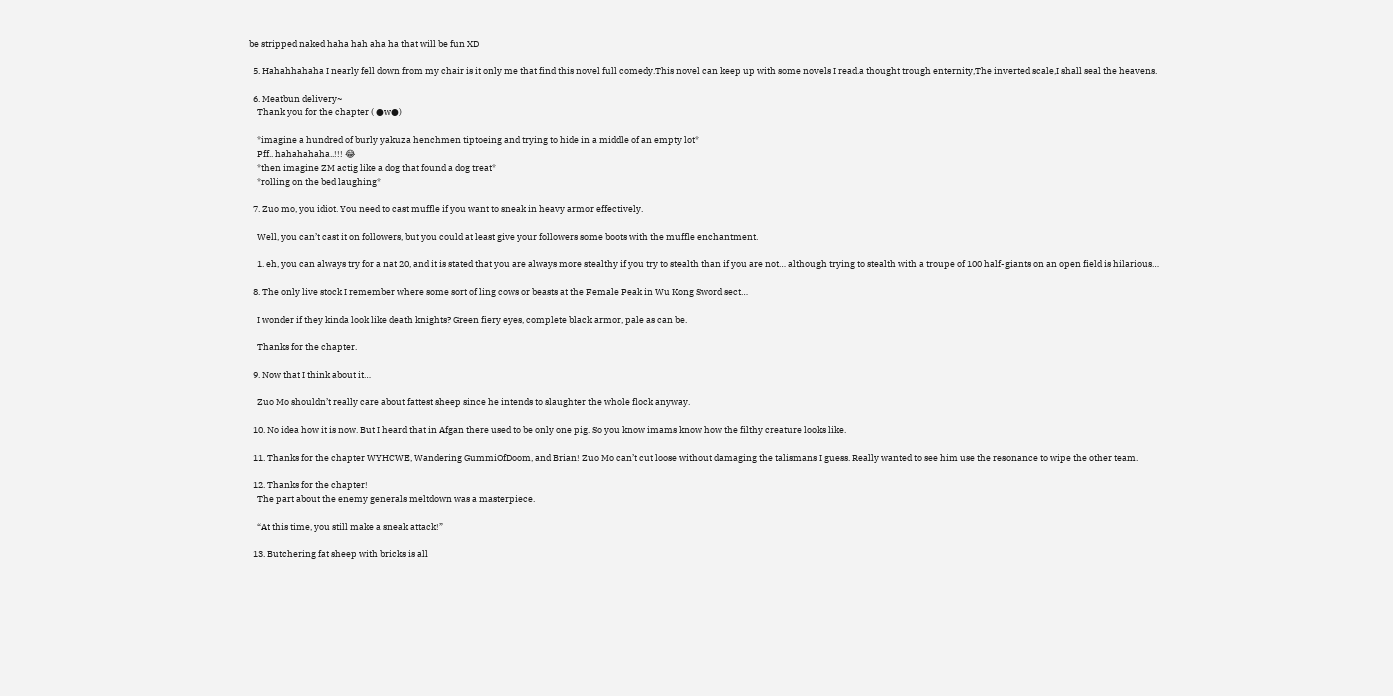be stripped naked haha hah aha ha that will be fun XD

  5. Hahahhahaha I nearly fell down from my chair is it only me that find this novel full comedy.This novel can keep up with some novels I read.a thought trough enternity,The inverted scale,I shall seal the heavens.

  6. Meatbun delivery~
    Thank you for the chapter ( ●w●)

    *imagine a hundred of burly yakuza henchmen tiptoeing and trying to hide in a middle of an empty lot*
    Pff.. hahahahaha..!!! 😂
    *then imagine ZM actig like a dog that found a dog treat*
    *rolling on the bed laughing*

  7. Zuo mo, you idiot. You need to cast muffle if you want to sneak in heavy armor effectively.

    Well, you can’t cast it on followers, but you could at least give your followers some boots with the muffle enchantment.

    1. eh, you can always try for a nat 20, and it is stated that you are always more stealthy if you try to stealth than if you are not… although trying to stealth with a troupe of 100 half-giants on an open field is hilarious…

  8. The only live stock I remember where some sort of ling cows or beasts at the Female Peak in Wu Kong Sword sect…

    I wonder if they kinda look like death knights? Green fiery eyes, complete black armor, pale as can be.

    Thanks for the chapter.

  9. Now that I think about it…

    Zuo Mo shouldn’t really care about fattest sheep since he intends to slaughter the whole flock anyway.

  10. No idea how it is now. But I heard that in Afgan there used to be only one pig. So you know imams know how the filthy creature looks like.

  11. Thanks for the chapter WYHCWE, Wandering GummiOfDoom, and Brian! Zuo Mo can’t cut loose without damaging the talismans I guess. Really wanted to see him use the resonance to wipe the other team.

  12. Thanks for the chapter!
    The part about the enemy generals meltdown was a masterpiece.

    “At this time, you still make a sneak attack!”

  13. Butchering fat sheep with bricks is all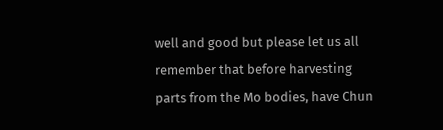well and good but please let us all remember that before harvesting parts from the Mo bodies, have Chun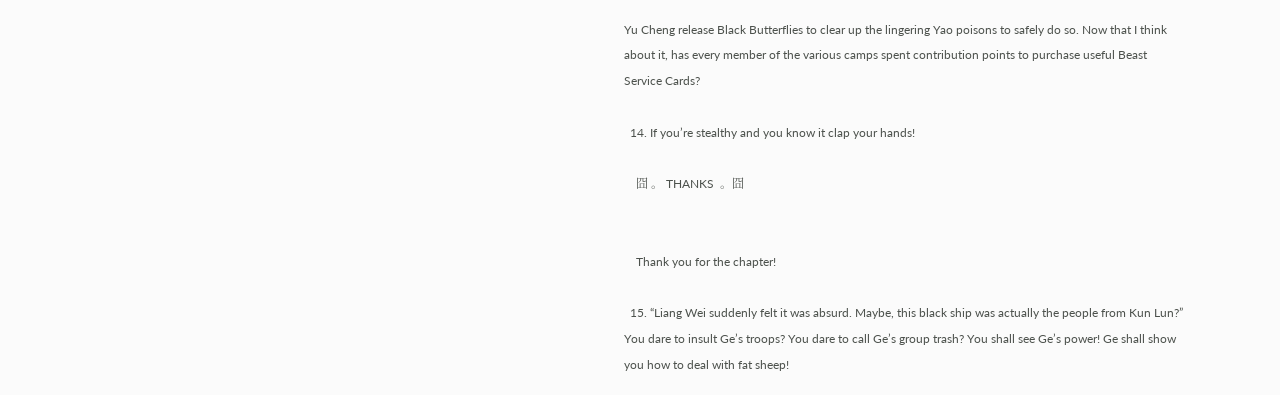Yu Cheng release Black Butterflies to clear up the lingering Yao poisons to safely do so. Now that I think about it, has every member of the various camps spent contribution points to purchase useful Beast Service Cards?

  14. If you’re stealthy and you know it clap your hands!

    囧 。 THANKS  。囧


    Thank you for the chapter!

  15. “Liang Wei suddenly felt it was absurd. Maybe, this black ship was actually the people from Kun Lun?” You dare to insult Ge’s troops? You dare to call Ge’s group trash? You shall see Ge’s power! Ge shall show you how to deal with fat sheep!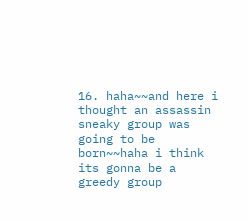16. haha~~and here i thought an assassin sneaky group was going to be born~~haha i think its gonna be a greedy group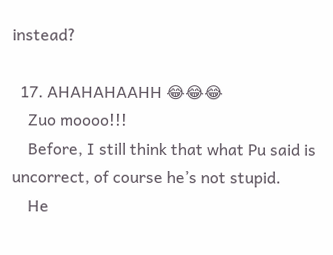instead?

  17. AHAHAHAAHH 😂😂😂
    Zuo moooo!!!
    Before, I still think that what Pu said is uncorrect, of course he’s not stupid.
    He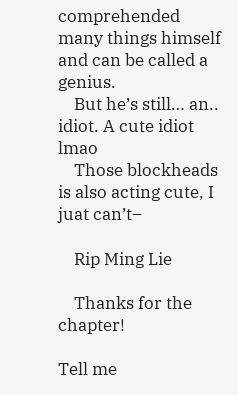comprehended many things himself and can be called a genius.
    But he’s still… an.. idiot. A cute idiot lmao
    Those blockheads is also acting cute, I juat can’t–

    Rip Ming Lie

    Thanks for the chapter!

Tell me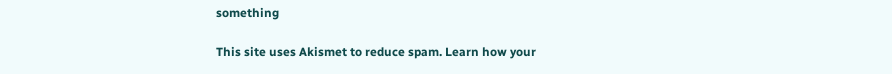something

This site uses Akismet to reduce spam. Learn how your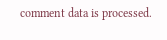comment data is processed.